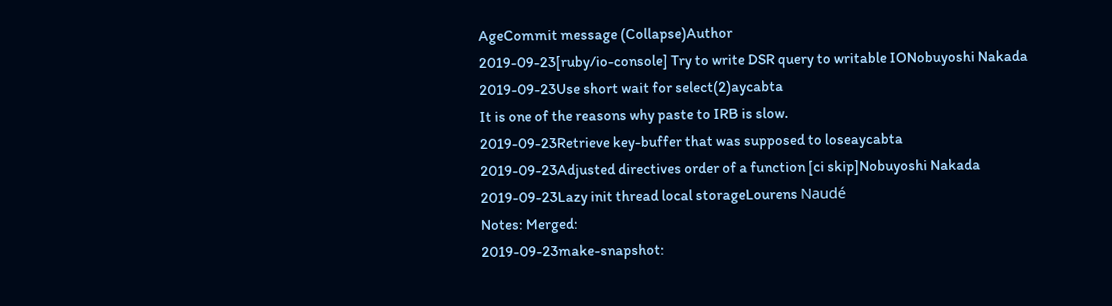AgeCommit message (Collapse)Author
2019-09-23[ruby/io-console] Try to write DSR query to writable IONobuyoshi Nakada
2019-09-23Use short wait for select(2)aycabta
It is one of the reasons why paste to IRB is slow.
2019-09-23Retrieve key-buffer that was supposed to loseaycabta
2019-09-23Adjusted directives order of a function [ci skip]Nobuyoshi Nakada
2019-09-23Lazy init thread local storageLourens Naudé
Notes: Merged:
2019-09-23make-snapshot: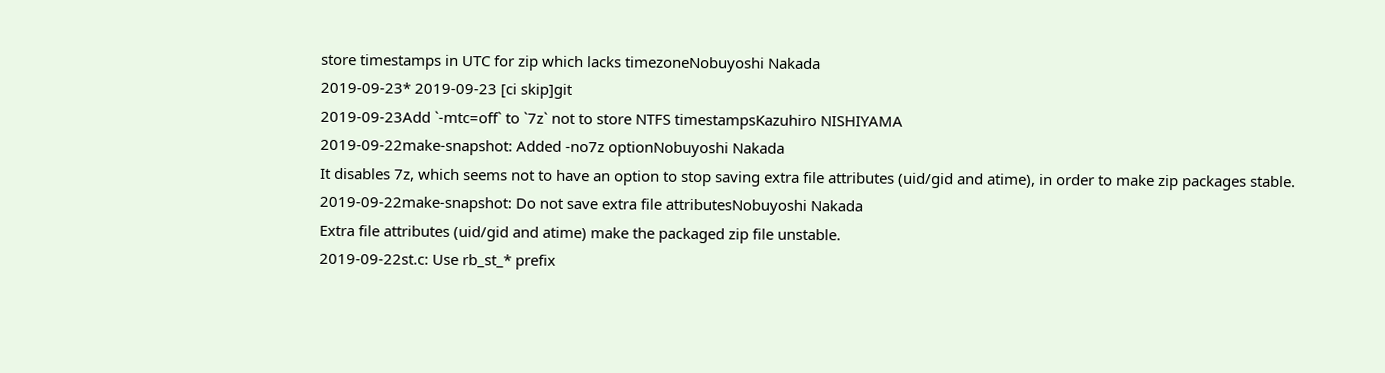store timestamps in UTC for zip which lacks timezoneNobuyoshi Nakada
2019-09-23* 2019-09-23 [ci skip]git
2019-09-23Add `-mtc=off` to `7z` not to store NTFS timestampsKazuhiro NISHIYAMA
2019-09-22make-snapshot: Added -no7z optionNobuyoshi Nakada
It disables 7z, which seems not to have an option to stop saving extra file attributes (uid/gid and atime), in order to make zip packages stable.
2019-09-22make-snapshot: Do not save extra file attributesNobuyoshi Nakada
Extra file attributes (uid/gid and atime) make the packaged zip file unstable.
2019-09-22st.c: Use rb_st_* prefix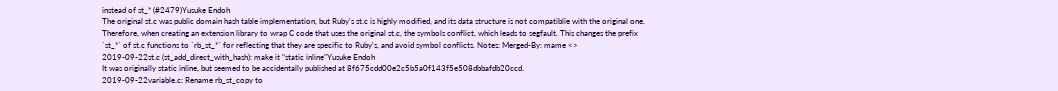instead of st_* (#2479)Yusuke Endoh
The original st.c was public domain hash table implementation, but Ruby's st.c is highly modified, and its data structure is not compatiblie with the original one. Therefore, when creating an extension library to wrap C code that uses the original st.c, the symbols conflict, which leads to segfault. This changes the prefix `st_*` of st.c functions to `rb_st_*` for reflecting that they are specific to Ruby's, and avoid symbol conflicts. Notes: Merged-By: mame <>
2019-09-22st.c (st_add_direct_with_hash): make it "static inline"Yusuke Endoh
It was originally static inline, but seemed to be accidentally published at 8f675cdd00e2c5b5a0f143f5e508dbbafdb20ccd.
2019-09-22variable.c: Rename rb_st_copy to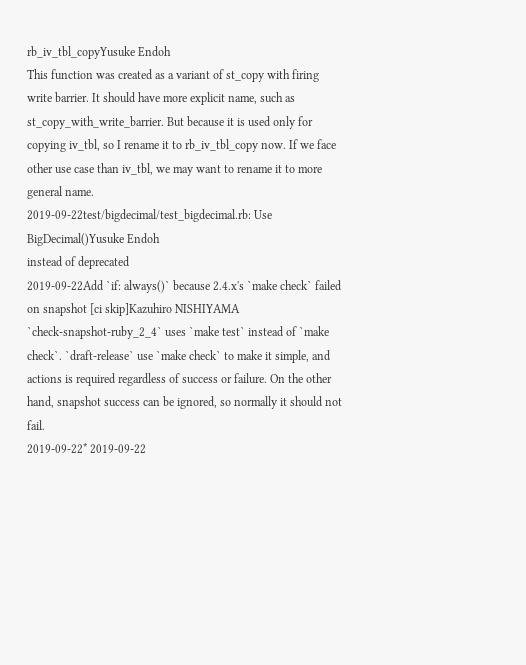rb_iv_tbl_copyYusuke Endoh
This function was created as a variant of st_copy with firing write barrier. It should have more explicit name, such as st_copy_with_write_barrier. But because it is used only for copying iv_tbl, so I rename it to rb_iv_tbl_copy now. If we face other use case than iv_tbl, we may want to rename it to more general name.
2019-09-22test/bigdecimal/test_bigdecimal.rb: Use BigDecimal()Yusuke Endoh
instead of deprecated
2019-09-22Add `if: always()` because 2.4.x's `make check` failed on snapshot [ci skip]Kazuhiro NISHIYAMA
`check-snapshot-ruby_2_4` uses `make test` instead of `make check`. `draft-release` use `make check` to make it simple, and actions is required regardless of success or failure. On the other hand, snapshot success can be ignored, so normally it should not fail.
2019-09-22* 2019-09-22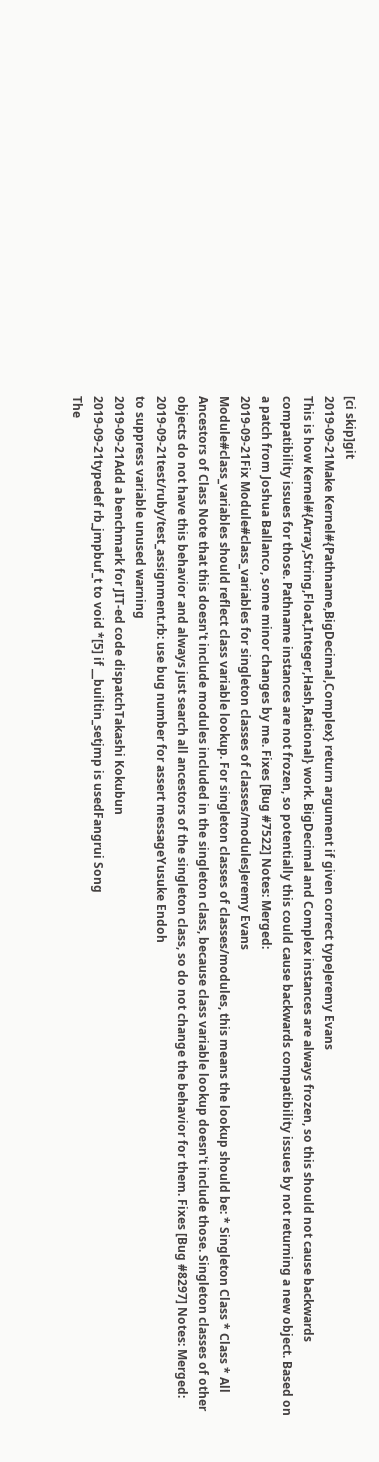[ci skip]git
2019-09-21Make Kernel#{Pathname,BigDecimal,Complex} return argument if given correct typeJeremy Evans
This is how Kernel#{Array,String,Float,Integer,Hash,Rational} work. BigDecimal and Complex instances are always frozen, so this should not cause backwards compatibility issues for those. Pathname instances are not frozen, so potentially this could cause backwards compatibility issues by not returning a new object. Based on a patch from Joshua Ballanco, some minor changes by me. Fixes [Bug #7522] Notes: Merged:
2019-09-21Fix Module#class_variables for singleton classes of classes/modulesJeremy Evans
Module#class_variables should reflect class variable lookup. For singleton classes of classes/modules, this means the lookup should be: * Singleton Class * Class * All Ancestors of Class Note that this doesn't include modules included in the singleton class, because class variable lookup doesn't include those. Singleton classes of other objects do not have this behavior and always just search all ancestors of the singleton class, so do not change the behavior for them. Fixes [Bug #8297] Notes: Merged:
2019-09-21test/ruby/test_assignment.rb: use bug number for assert messageYusuke Endoh
to suppress variable unused warning
2019-09-21Add a benchmark for JIT-ed code dispatchTakashi Kokubun
2019-09-21typedef rb_jmpbuf_t to void *[5] if __builtin_setjmp is usedFangrui Song
The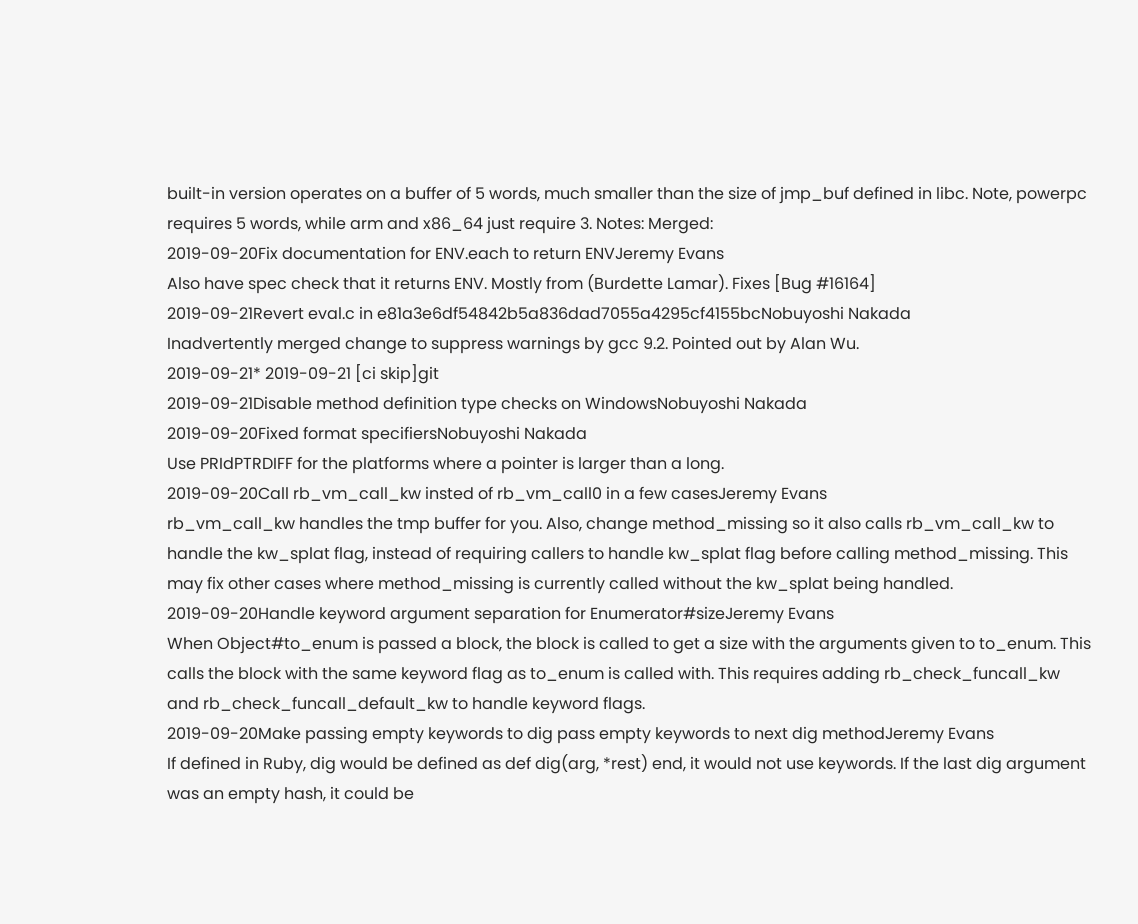built-in version operates on a buffer of 5 words, much smaller than the size of jmp_buf defined in libc. Note, powerpc requires 5 words, while arm and x86_64 just require 3. Notes: Merged:
2019-09-20Fix documentation for ENV.each to return ENVJeremy Evans
Also have spec check that it returns ENV. Mostly from (Burdette Lamar). Fixes [Bug #16164]
2019-09-21Revert eval.c in e81a3e6df54842b5a836dad7055a4295cf4155bcNobuyoshi Nakada
Inadvertently merged change to suppress warnings by gcc 9.2. Pointed out by Alan Wu.
2019-09-21* 2019-09-21 [ci skip]git
2019-09-21Disable method definition type checks on WindowsNobuyoshi Nakada
2019-09-20Fixed format specifiersNobuyoshi Nakada
Use PRIdPTRDIFF for the platforms where a pointer is larger than a long.
2019-09-20Call rb_vm_call_kw insted of rb_vm_call0 in a few casesJeremy Evans
rb_vm_call_kw handles the tmp buffer for you. Also, change method_missing so it also calls rb_vm_call_kw to handle the kw_splat flag, instead of requiring callers to handle kw_splat flag before calling method_missing. This may fix other cases where method_missing is currently called without the kw_splat being handled.
2019-09-20Handle keyword argument separation for Enumerator#sizeJeremy Evans
When Object#to_enum is passed a block, the block is called to get a size with the arguments given to to_enum. This calls the block with the same keyword flag as to_enum is called with. This requires adding rb_check_funcall_kw and rb_check_funcall_default_kw to handle keyword flags.
2019-09-20Make passing empty keywords to dig pass empty keywords to next dig methodJeremy Evans
If defined in Ruby, dig would be defined as def dig(arg, *rest) end, it would not use keywords. If the last dig argument was an empty hash, it could be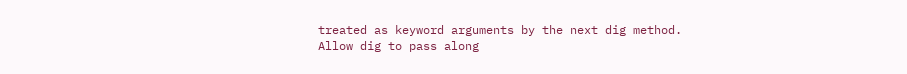treated as keyword arguments by the next dig method. Allow dig to pass along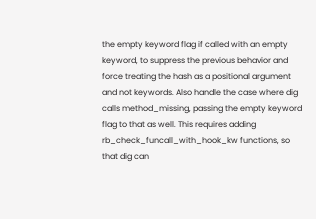the empty keyword flag if called with an empty keyword, to suppress the previous behavior and force treating the hash as a positional argument and not keywords. Also handle the case where dig calls method_missing, passing the empty keyword flag to that as well. This requires adding rb_check_funcall_with_hook_kw functions, so that dig can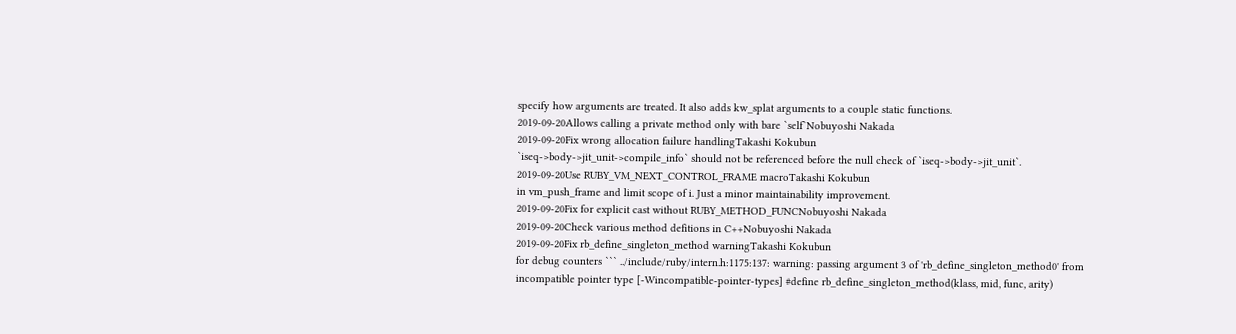specify how arguments are treated. It also adds kw_splat arguments to a couple static functions.
2019-09-20Allows calling a private method only with bare `self`Nobuyoshi Nakada
2019-09-20Fix wrong allocation failure handlingTakashi Kokubun
`iseq->body->jit_unit->compile_info` should not be referenced before the null check of `iseq->body->jit_unit`.
2019-09-20Use RUBY_VM_NEXT_CONTROL_FRAME macroTakashi Kokubun
in vm_push_frame and limit scope of i. Just a minor maintainability improvement.
2019-09-20Fix for explicit cast without RUBY_METHOD_FUNCNobuyoshi Nakada
2019-09-20Check various method defitions in C++Nobuyoshi Nakada
2019-09-20Fix rb_define_singleton_method warningTakashi Kokubun
for debug counters ``` ../include/ruby/intern.h:1175:137: warning: passing argument 3 of 'rb_define_singleton_method0' from incompatible pointer type [-Wincompatible-pointer-types] #define rb_define_singleton_method(klass, mid, func, arity)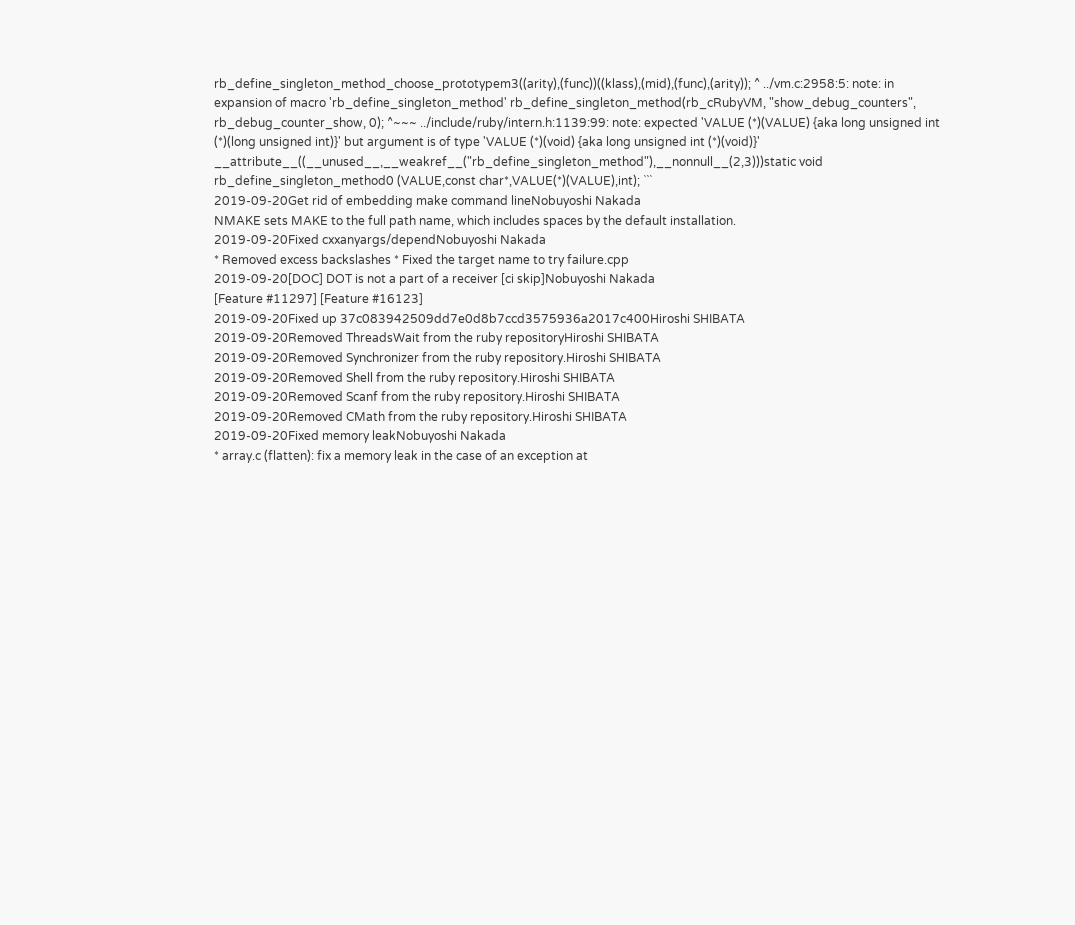rb_define_singleton_method_choose_prototypem3((arity),(func))((klass),(mid),(func),(arity)); ^ ../vm.c:2958:5: note: in expansion of macro 'rb_define_singleton_method' rb_define_singleton_method(rb_cRubyVM, "show_debug_counters", rb_debug_counter_show, 0); ^~~~ ../include/ruby/intern.h:1139:99: note: expected 'VALUE (*)(VALUE) {aka long unsigned int (*)(long unsigned int)}' but argument is of type 'VALUE (*)(void) {aka long unsigned int (*)(void)}' __attribute__((__unused__,__weakref__("rb_define_singleton_method"),__nonnull__(2,3)))static void rb_define_singleton_method0 (VALUE,const char*,VALUE(*)(VALUE),int); ```
2019-09-20Get rid of embedding make command lineNobuyoshi Nakada
NMAKE sets MAKE to the full path name, which includes spaces by the default installation.
2019-09-20Fixed cxxanyargs/dependNobuyoshi Nakada
* Removed excess backslashes * Fixed the target name to try failure.cpp
2019-09-20[DOC] DOT is not a part of a receiver [ci skip]Nobuyoshi Nakada
[Feature #11297] [Feature #16123]
2019-09-20Fixed up 37c083942509dd7e0d8b7ccd3575936a2017c400Hiroshi SHIBATA
2019-09-20Removed ThreadsWait from the ruby repositoryHiroshi SHIBATA
2019-09-20Removed Synchronizer from the ruby repository.Hiroshi SHIBATA
2019-09-20Removed Shell from the ruby repository.Hiroshi SHIBATA
2019-09-20Removed Scanf from the ruby repository.Hiroshi SHIBATA
2019-09-20Removed CMath from the ruby repository.Hiroshi SHIBATA
2019-09-20Fixed memory leakNobuyoshi Nakada
* array.c (flatten): fix a memory leak in the case of an exception at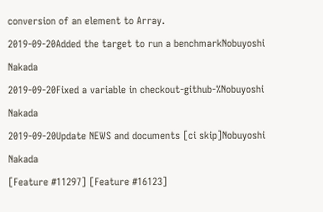conversion of an element to Array.
2019-09-20Added the target to run a benchmarkNobuyoshi Nakada
2019-09-20Fixed a variable in checkout-github-%Nobuyoshi Nakada
2019-09-20Update NEWS and documents [ci skip]Nobuyoshi Nakada
[Feature #11297] [Feature #16123]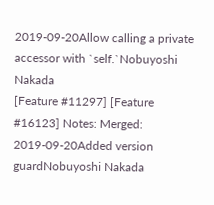2019-09-20Allow calling a private accessor with `self.`Nobuyoshi Nakada
[Feature #11297] [Feature #16123] Notes: Merged:
2019-09-20Added version guardNobuyoshi Nakada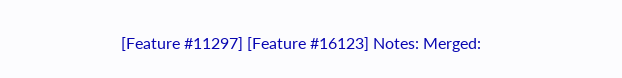[Feature #11297] [Feature #16123] Notes: Merged: